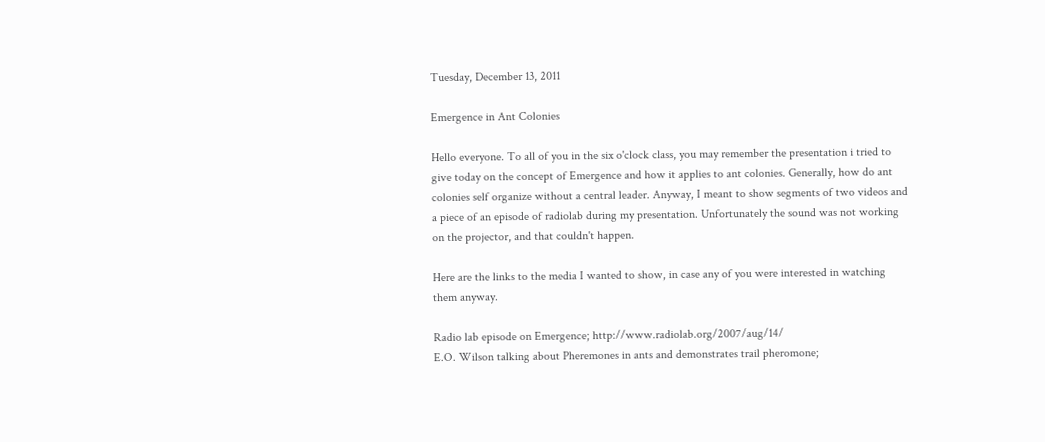Tuesday, December 13, 2011

Emergence in Ant Colonies

Hello everyone. To all of you in the six o'clock class, you may remember the presentation i tried to give today on the concept of Emergence and how it applies to ant colonies. Generally, how do ant colonies self organize without a central leader. Anyway, I meant to show segments of two videos and a piece of an episode of radiolab during my presentation. Unfortunately the sound was not working on the projector, and that couldn't happen.

Here are the links to the media I wanted to show, in case any of you were interested in watching them anyway.

Radio lab episode on Emergence; http://www.radiolab.org/2007/aug/14/
E.O. Wilson talking about Pheremones in ants and demonstrates trail pheromone;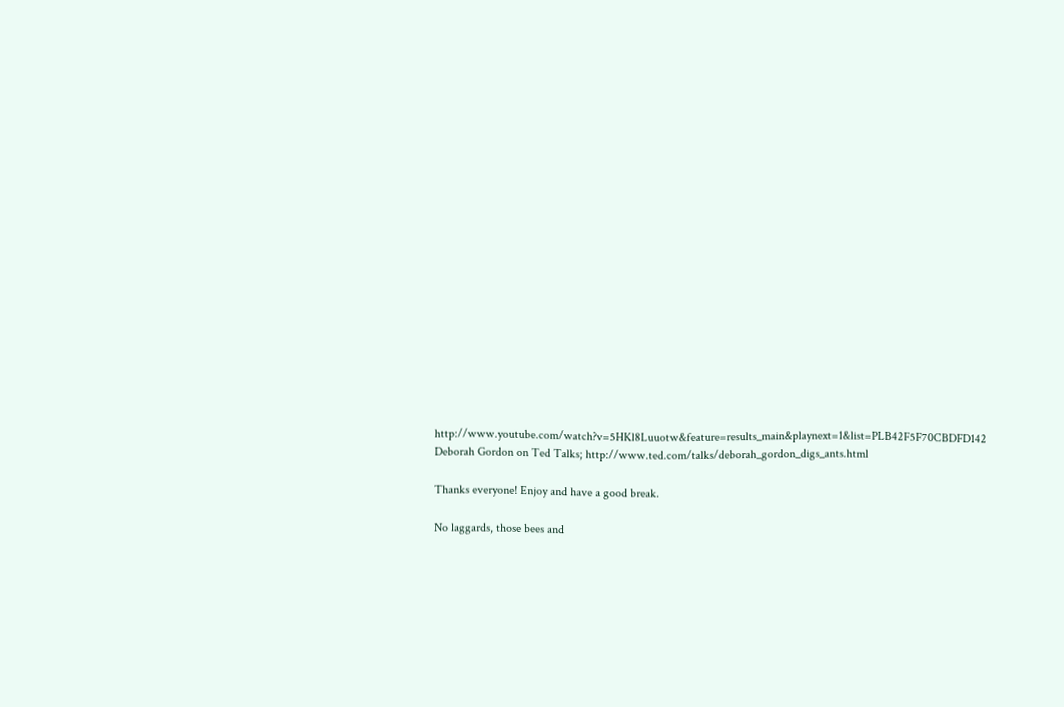http://www.youtube.com/watch?v=5HKl8Luuotw&feature=results_main&playnext=1&list=PLB42F5F70CBDFD142
Deborah Gordon on Ted Talks; http://www.ted.com/talks/deborah_gordon_digs_ants.html

Thanks everyone! Enjoy and have a good break.

No laggards, those bees and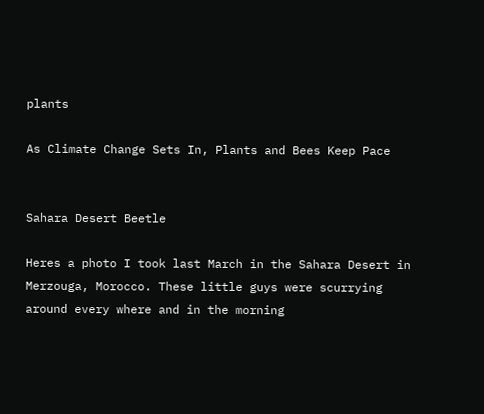plants

As Climate Change Sets In, Plants and Bees Keep Pace


Sahara Desert Beetle

Heres a photo I took last March in the Sahara Desert in Merzouga, Morocco. These little guys were scurrying around every where and in the morning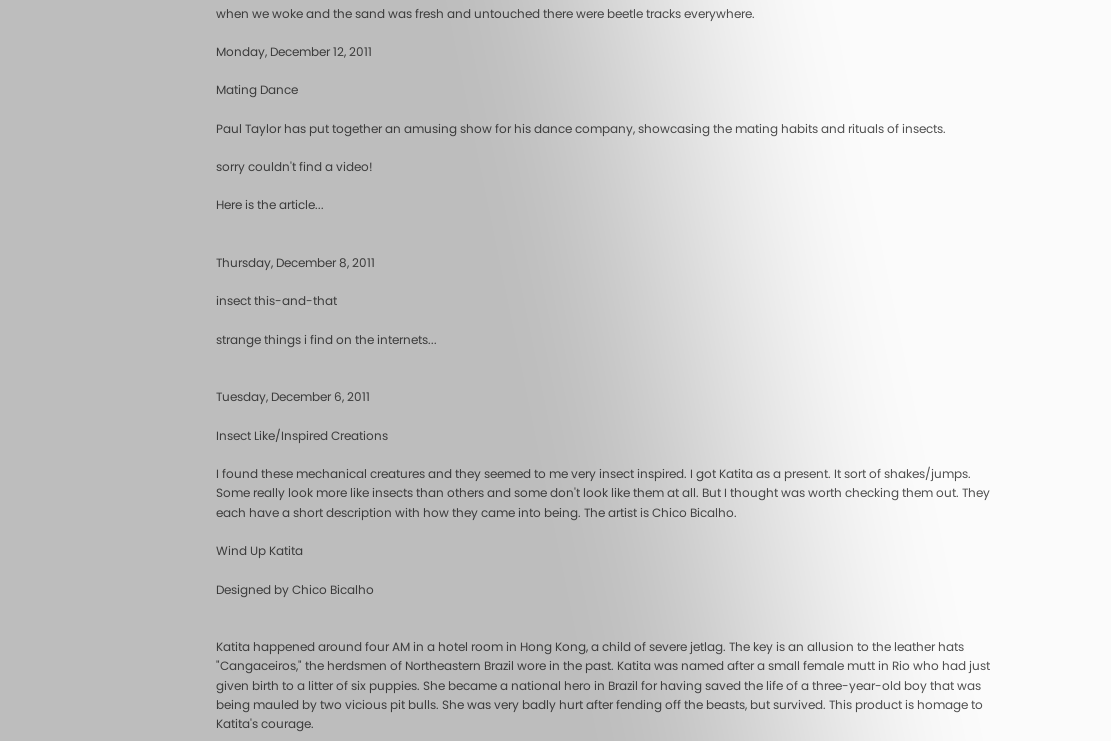when we woke and the sand was fresh and untouched there were beetle tracks everywhere.

Monday, December 12, 2011

Mating Dance

Paul Taylor has put together an amusing show for his dance company, showcasing the mating habits and rituals of insects.

sorry couldn't find a video!

Here is the article...


Thursday, December 8, 2011

insect this-and-that

strange things i find on the internets...


Tuesday, December 6, 2011

Insect Like/Inspired Creations

I found these mechanical creatures and they seemed to me very insect inspired. I got Katita as a present. It sort of shakes/jumps. Some really look more like insects than others and some don't look like them at all. But I thought was worth checking them out. They each have a short description with how they came into being. The artist is Chico Bicalho.

Wind Up Katita

Designed by Chico Bicalho


Katita happened around four AM in a hotel room in Hong Kong, a child of severe jetlag. The key is an allusion to the leather hats "Cangaceiros," the herdsmen of Northeastern Brazil wore in the past. Katita was named after a small female mutt in Rio who had just given birth to a litter of six puppies. She became a national hero in Brazil for having saved the life of a three-year-old boy that was being mauled by two vicious pit bulls. She was very badly hurt after fending off the beasts, but survived. This product is homage to Katita's courage.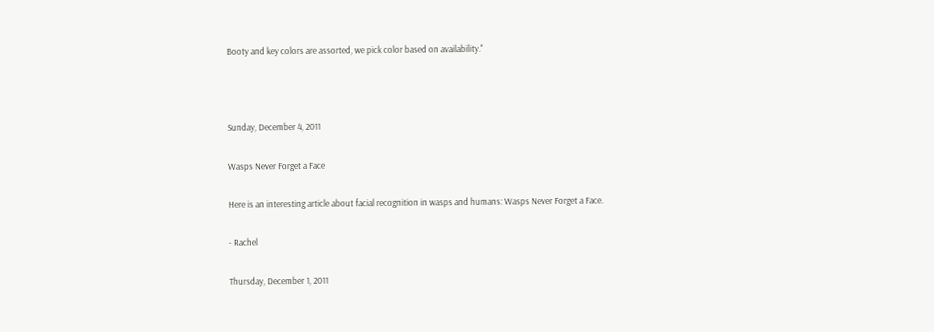Booty and key colors are assorted, we pick color based on availability."



Sunday, December 4, 2011

Wasps Never Forget a Face

Here is an interesting article about facial recognition in wasps and humans: Wasps Never Forget a Face.

- Rachel

Thursday, December 1, 2011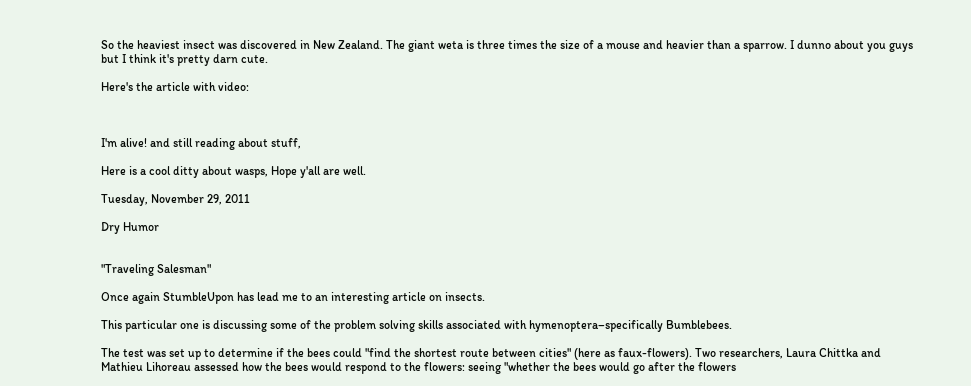So the heaviest insect was discovered in New Zealand. The giant weta is three times the size of a mouse and heavier than a sparrow. I dunno about you guys but I think it's pretty darn cute.

Here's the article with video:



I'm alive! and still reading about stuff,

Here is a cool ditty about wasps, Hope y'all are well.

Tuesday, November 29, 2011

Dry Humor


"Traveling Salesman"

Once again StumbleUpon has lead me to an interesting article on insects.

This particular one is discussing some of the problem solving skills associated with hymenoptera–specifically Bumblebees.

The test was set up to determine if the bees could "find the shortest route between cities" (here as faux-flowers). Two researchers, Laura Chittka and Mathieu Lihoreau assessed how the bees would respond to the flowers: seeing "whether the bees would go after the flowers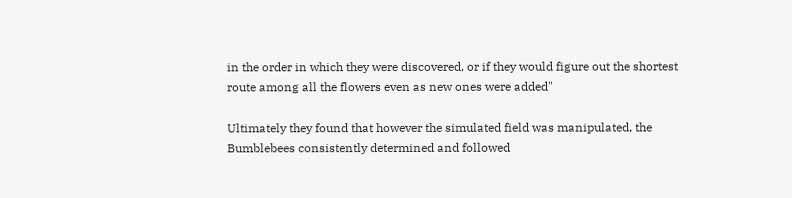in the order in which they were discovered, or if they would figure out the shortest route among all the flowers even as new ones were added"

Ultimately they found that however the simulated field was manipulated, the Bumblebees consistently determined and followed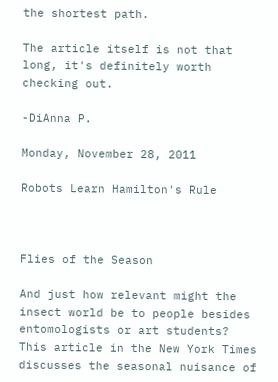the shortest path.

The article itself is not that long, it's definitely worth checking out.

-DiAnna P.

Monday, November 28, 2011

Robots Learn Hamilton's Rule



Flies of the Season

And just how relevant might the insect world be to people besides entomologists or art students?  This article in the New York Times discusses the seasonal nuisance of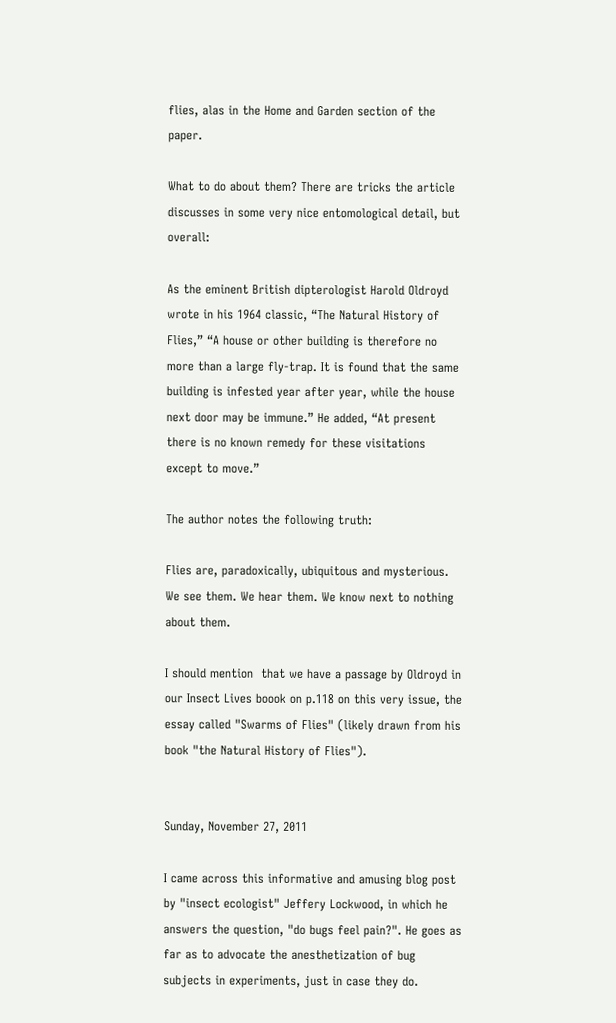flies, alas in the Home and Garden section of the paper.

What to do about them? There are tricks the article discusses in some very nice entomological detail, but overall:

As the eminent British dipterologist Harold Oldroyd wrote in his 1964 classic, “The Natural History of Flies,” “A house or other building is therefore no more than a large fly-trap. It is found that the same building is infested year after year, while the house next door may be immune.” He added, “At present there is no known remedy for these visitations except to move.”

The author notes the following truth:

Flies are, paradoxically, ubiquitous and mysterious. We see them. We hear them. We know next to nothing about them.

I should mention  that we have a passage by Oldroyd in our Insect Lives boook on p.118 on this very issue, the essay called "Swarms of Flies" (likely drawn from his book "the Natural History of Flies").


Sunday, November 27, 2011

I came across this informative and amusing blog post by "insect ecologist" Jeffery Lockwood, in which he answers the question, "do bugs feel pain?". He goes as far as to advocate the anesthetization of bug subjects in experiments, just in case they do.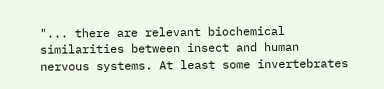"... there are relevant biochemical similarities between insect and human nervous systems. At least some invertebrates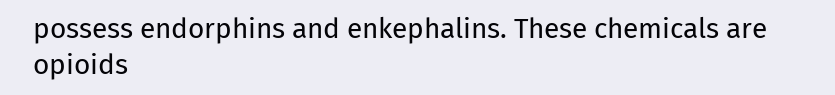possess endorphins and enkephalins. These chemicals are opioids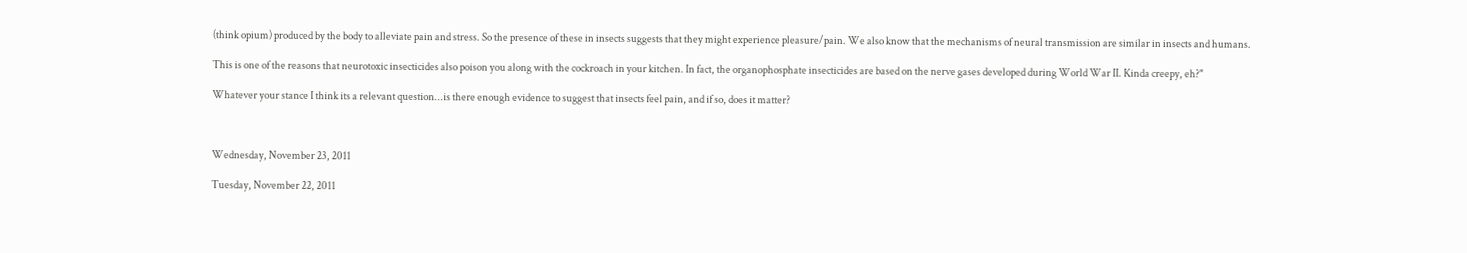(think opium) produced by the body to alleviate pain and stress. So the presence of these in insects suggests that they might experience pleasure/pain. We also know that the mechanisms of neural transmission are similar in insects and humans.

This is one of the reasons that neurotoxic insecticides also poison you along with the cockroach in your kitchen. In fact, the organophosphate insecticides are based on the nerve gases developed during World War II. Kinda creepy, eh?"

Whatever your stance I think its a relevant question...is there enough evidence to suggest that insects feel pain, and if so, does it matter?



Wednesday, November 23, 2011

Tuesday, November 22, 2011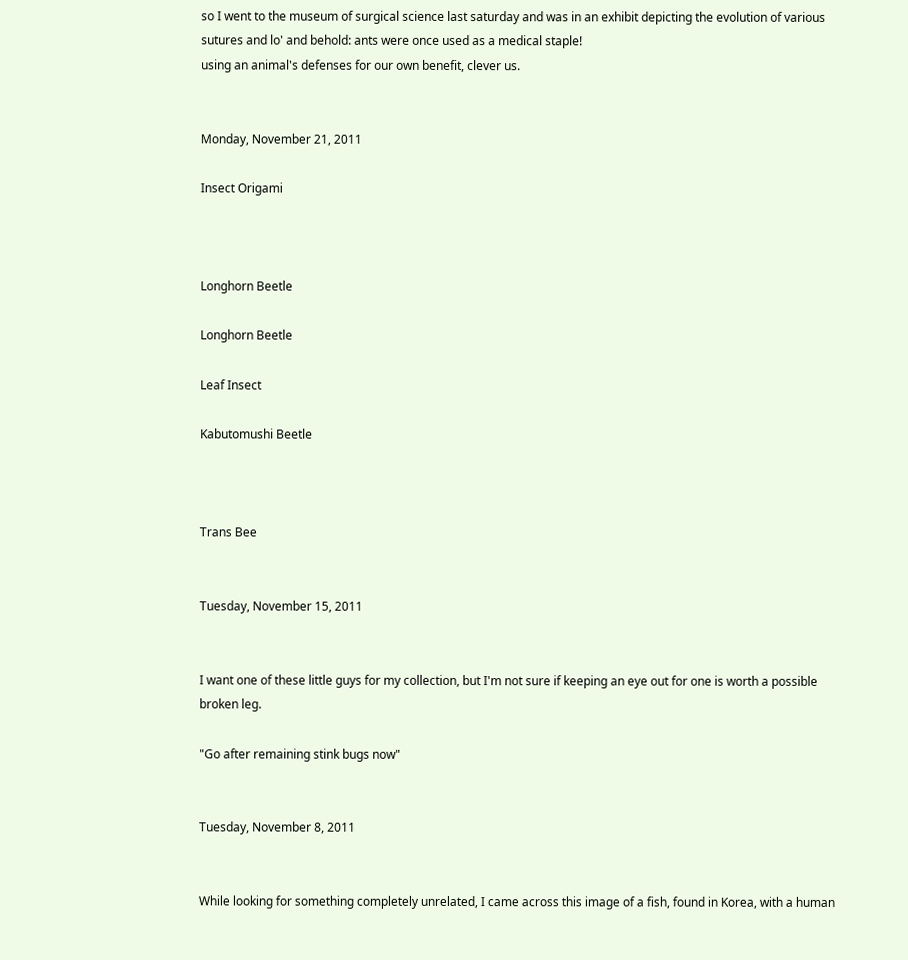so I went to the museum of surgical science last saturday and was in an exhibit depicting the evolution of various sutures and lo' and behold: ants were once used as a medical staple!
using an animal's defenses for our own benefit, clever us.


Monday, November 21, 2011

Insect Origami



Longhorn Beetle

Longhorn Beetle

Leaf Insect

Kabutomushi Beetle



Trans Bee


Tuesday, November 15, 2011


I want one of these little guys for my collection, but I'm not sure if keeping an eye out for one is worth a possible broken leg.

"Go after remaining stink bugs now"


Tuesday, November 8, 2011


While looking for something completely unrelated, I came across this image of a fish, found in Korea, with a human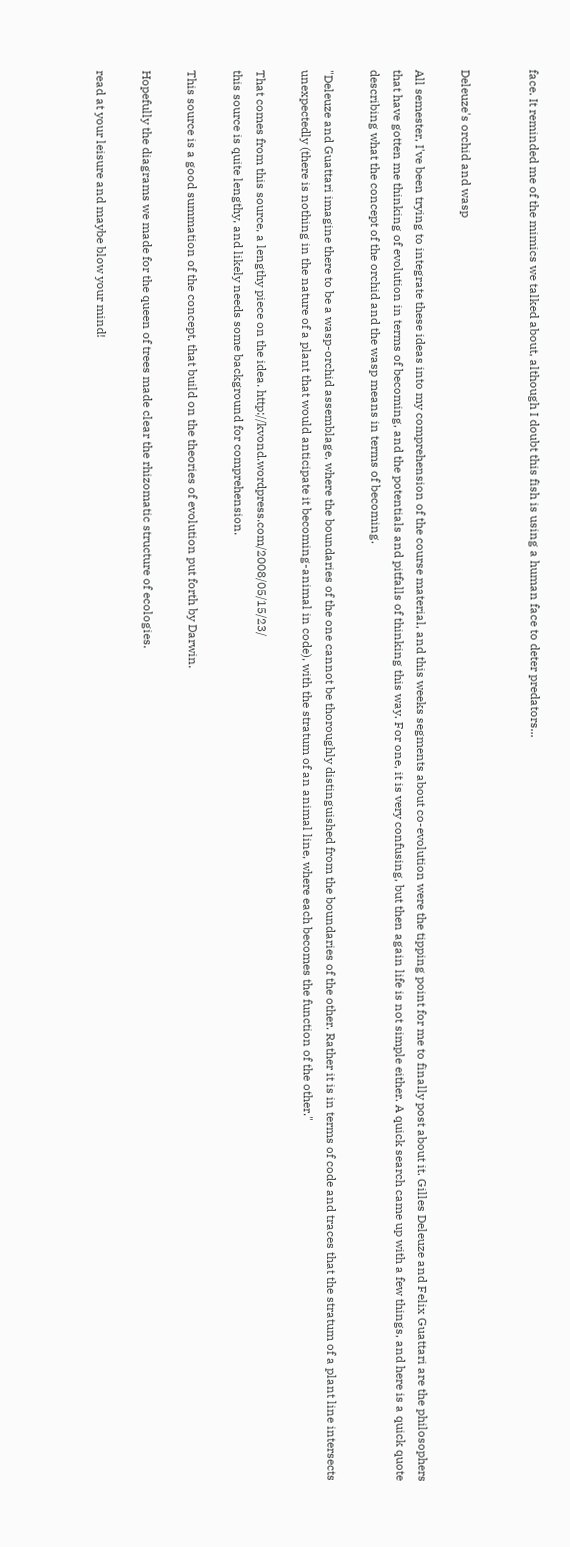face. It reminded me of the mimics we talked about, although I doubt this fish is using a human face to deter predators...


Deleuze's orchid and wasp

All semester, I've been trying to integrate these ideas into my comprehension of the course material, and this weeks segments about co-evolution were the tipping point for me to finally post about it. Gilles Deleuze and Felix Guattari are the philosophers that have gotten me thinking of evolution in terms of becoming, and the potentials and pitfalls of thinking this way. For one, it is very confusing, but then again life is not simple either. A quick search came up with a few things, and here is a quick quote describing what the concept of the orchid and the wasp means in terms of becoming.

"Deleuze and Guattari imagine there to be a wasp-orchid assemblage, where the boundaries of the one cannot be thoroughly distinguished from the boundaries of the other. Rather it is in terms of code and traces that the stratum of a plant line intersects unexpectedly (there is nothing in the nature of a plant that would anticipate it becoming-animal in code), with the stratum of an animal line, where each becomes the function of the other."

That comes from this source, a lengthy piece on the idea. http://kvond.wordpress.com/2008/05/15/23/
this source is quite lengthy, and likely needs some background for comprehension.

This source is a good summation of the concept, that build on the theories of evolution put forth by Darwin.

Hopefully the diagrams we made for the queen of trees made clear the rhizomatic structure of ecologies.

read at your leisure and maybe blow your mind!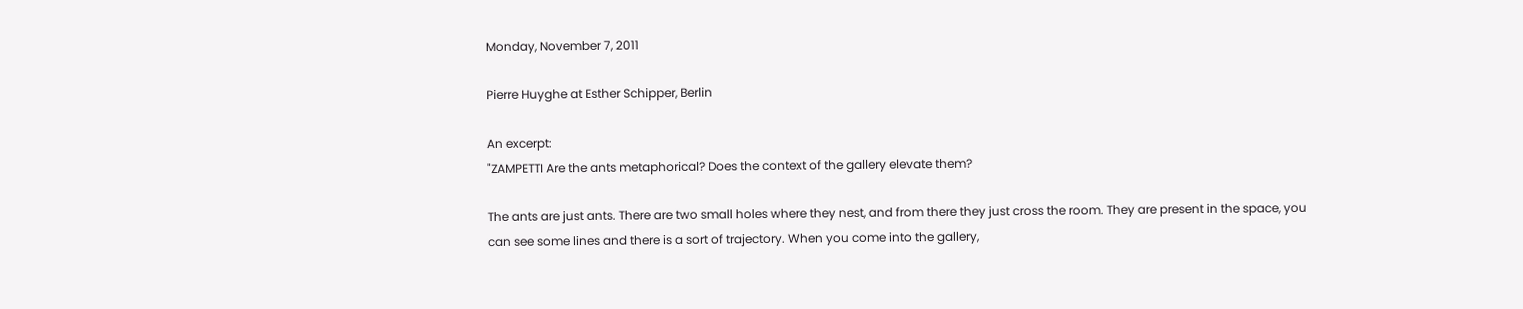Monday, November 7, 2011

Pierre Huyghe at Esther Schipper, Berlin

An excerpt:
"ZAMPETTI Are the ants metaphorical? Does the context of the gallery elevate them?

The ants are just ants. There are two small holes where they nest, and from there they just cross the room. They are present in the space, you can see some lines and there is a sort of trajectory. When you come into the gallery,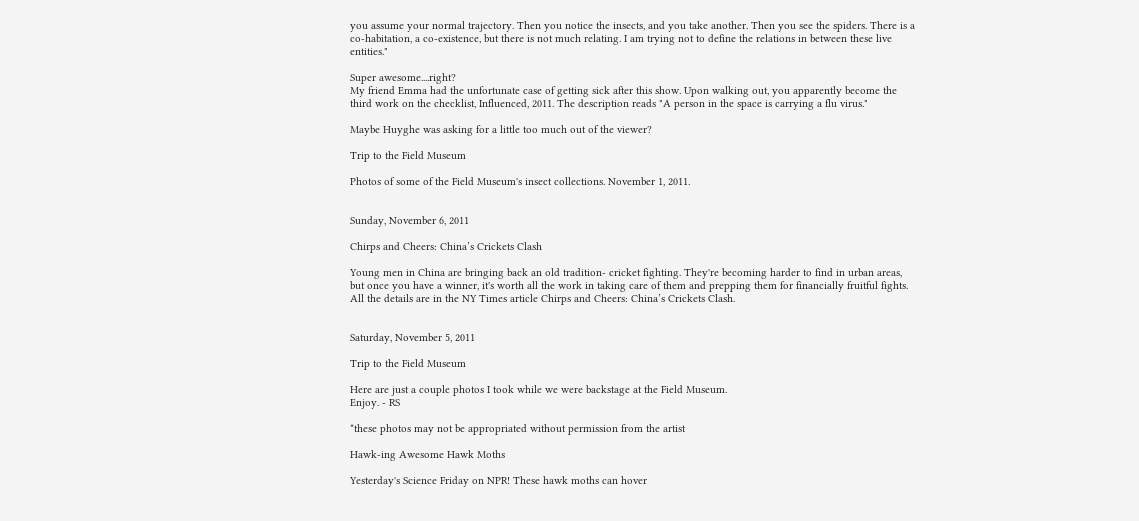you assume your normal trajectory. Then you notice the insects, and you take another. Then you see the spiders. There is a co-habitation, a co-existence, but there is not much relating. I am trying not to define the relations in between these live entities."

Super awesome....right?
My friend Emma had the unfortunate case of getting sick after this show. Upon walking out, you apparently become the third work on the checklist, Influenced, 2011. The description reads "A person in the space is carrying a flu virus."

Maybe Huyghe was asking for a little too much out of the viewer?

Trip to the Field Museum

Photos of some of the Field Museum's insect collections. November 1, 2011.


Sunday, November 6, 2011

Chirps and Cheers: China’s Crickets Clash

Young men in China are bringing back an old tradition- cricket fighting. They're becoming harder to find in urban areas, but once you have a winner, it's worth all the work in taking care of them and prepping them for financially fruitful fights. All the details are in the NY Times article Chirps and Cheers: China’s Crickets Clash.


Saturday, November 5, 2011

Trip to the Field Museum

Here are just a couple photos I took while we were backstage at the Field Museum.
Enjoy. - RS

*these photos may not be appropriated without permission from the artist

Hawk-ing Awesome Hawk Moths

Yesterday's Science Friday on NPR! These hawk moths can hover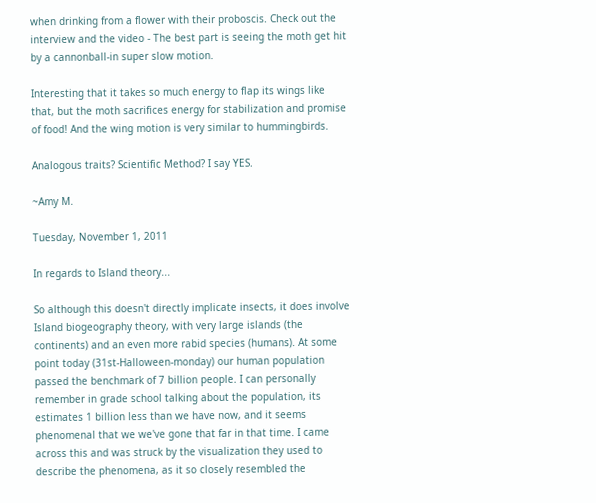when drinking from a flower with their proboscis. Check out the interview and the video - The best part is seeing the moth get hit by a cannonball-in super slow motion.

Interesting that it takes so much energy to flap its wings like that, but the moth sacrifices energy for stabilization and promise of food! And the wing motion is very similar to hummingbirds.

Analogous traits? Scientific Method? I say YES.

~Amy M.

Tuesday, November 1, 2011

In regards to Island theory...

So although this doesn't directly implicate insects, it does involve Island biogeography theory, with very large islands (the continents) and an even more rabid species (humans). At some point today (31st-Halloween-monday) our human population passed the benchmark of 7 billion people. I can personally remember in grade school talking about the population, its estimates 1 billion less than we have now, and it seems phenomenal that we we've gone that far in that time. I came across this and was struck by the visualization they used to describe the phenomena, as it so closely resembled the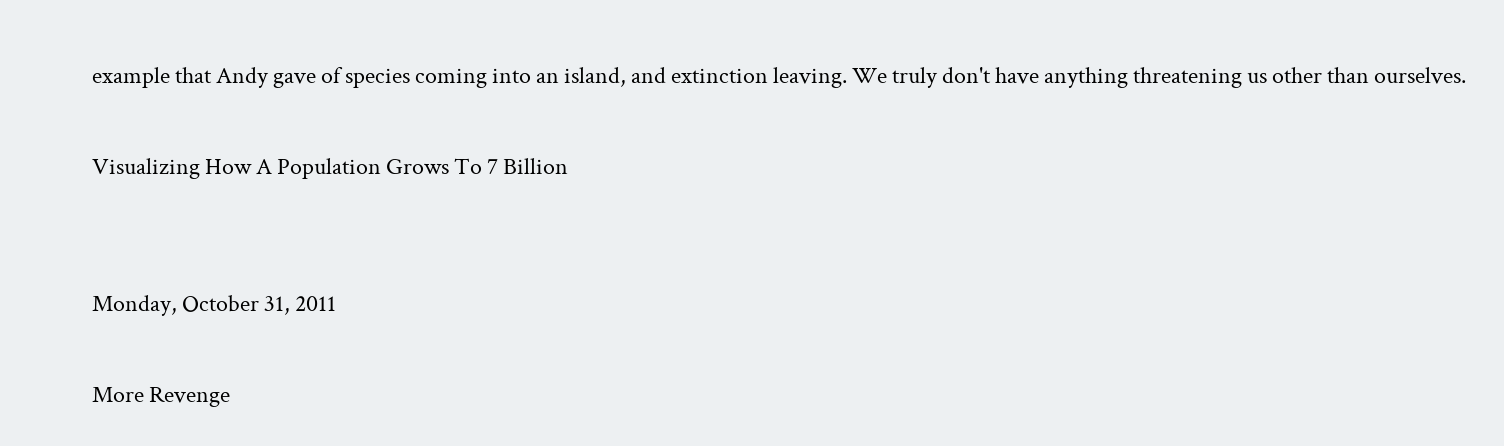example that Andy gave of species coming into an island, and extinction leaving. We truly don't have anything threatening us other than ourselves.

Visualizing How A Population Grows To 7 Billion


Monday, October 31, 2011

More Revenge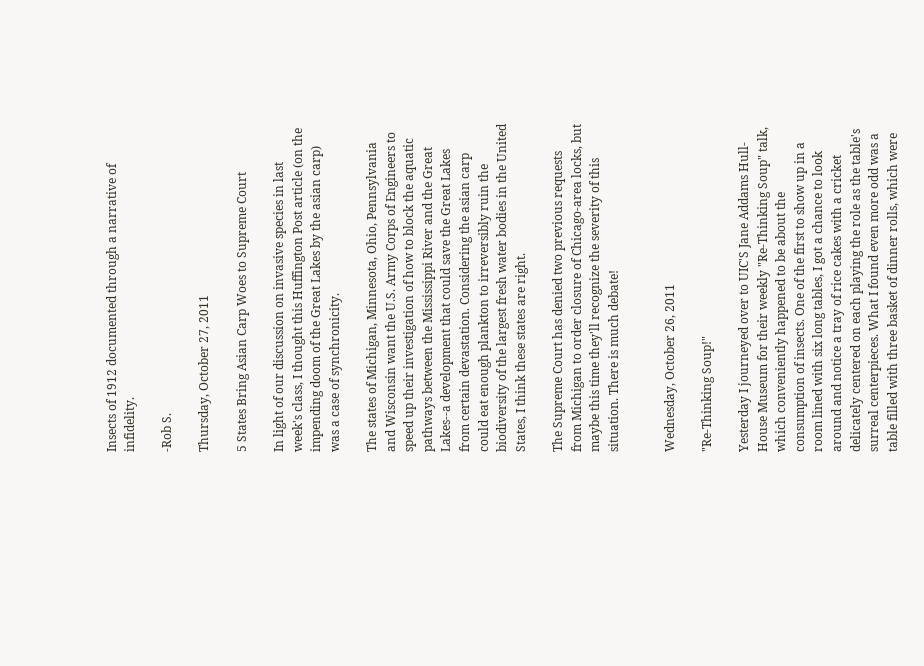Insects of 1912 documented through a narrative of infidelity.

-Rob S.

Thursday, October 27, 2011

5 States Bring Asian Carp Woes to Supreme Court

In light of our discussion on invasive species in last week's class, I thought this Huffington Post article (on the impending doom of the Great Lakes by the asian carp) was a case of synchronicity.

The states of Michigan, Minnesota, Ohio, Pennsylvania and Wisconsin want the U.S. Army Corps of Engineers to speed up their investigation of how to block the aquatic pathways between the Mississippi River and the Great Lakes--a development that could save the Great Lakes from certain devastation. Considering the asian carp could eat enough plankton to irreversibly ruin the biodiversity of the largest fresh water bodies in the United States, I think these states are right.

The Supreme Court has denied two previous requests from Michigan to order closure of Chicago-area locks, but maybe this time they'll recognize the severity of this situation. There is much debate!


Wednesday, October 26, 2011

"Re-Thinking Soup!"

Yesterday I journeyed over to UIC'S Jane Addams Hull-House Museum for their weekly "Re-Thinking Soup" talk, which conveniently happened to be about the consumption of insects. One of the first to show up in a room lined with six long tables, I got a chance to look around and notice a tray of rice cakes with a cricket delicately centered on each playing the role as the table's surreal centerpieces. What I found even more odd was a table filled with three basket of dinner rolls, which were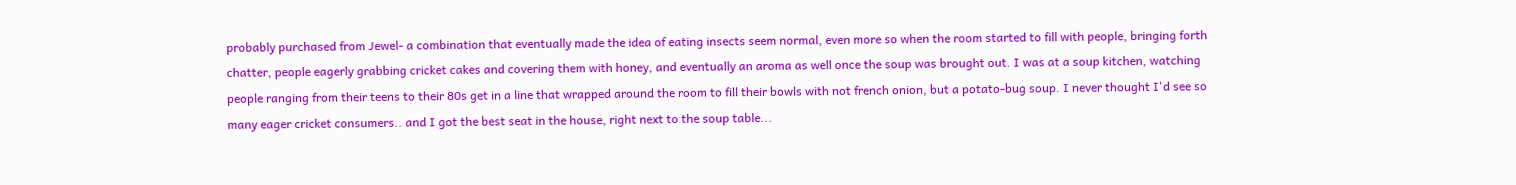probably purchased from Jewel- a combination that eventually made the idea of eating insects seem normal, even more so when the room started to fill with people, bringing forth chatter, people eagerly grabbing cricket cakes and covering them with honey, and eventually an aroma as well once the soup was brought out. I was at a soup kitchen, watching people ranging from their teens to their 80s get in a line that wrapped around the room to fill their bowls with not french onion, but a potato-bug soup. I never thought I'd see so many eager cricket consumers.. and I got the best seat in the house, right next to the soup table...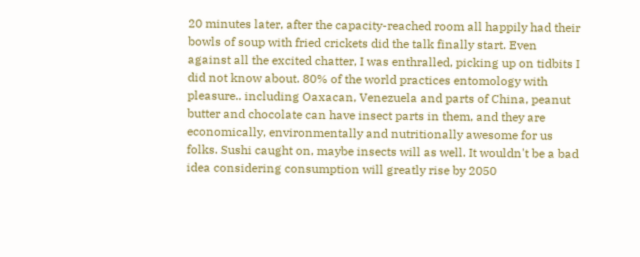20 minutes later, after the capacity-reached room all happily had their bowls of soup with fried crickets did the talk finally start. Even against all the excited chatter, I was enthralled, picking up on tidbits I did not know about. 80% of the world practices entomology with pleasure.. including Oaxacan, Venezuela and parts of China, peanut butter and chocolate can have insect parts in them, and they are economically, environmentally and nutritionally awesome for us folks. Sushi caught on, maybe insects will as well. It wouldn't be a bad idea considering consumption will greatly rise by 2050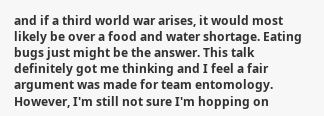and if a third world war arises, it would most likely be over a food and water shortage. Eating bugs just might be the answer. This talk definitely got me thinking and I feel a fair argument was made for team entomology. However, I'm still not sure I'm hopping on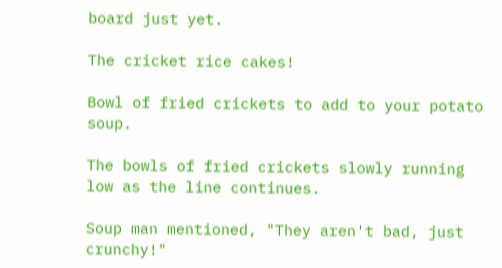board just yet.

The cricket rice cakes!

Bowl of fried crickets to add to your potato soup.

The bowls of fried crickets slowly running low as the line continues.

Soup man mentioned, "They aren't bad, just crunchy!"